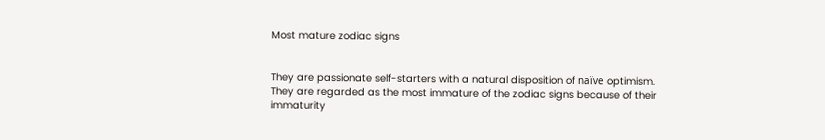Most mature zodiac signs


They are passionate self-starters with a natural disposition of naïve optimism. They are regarded as the most immature of the zodiac signs because of their immaturity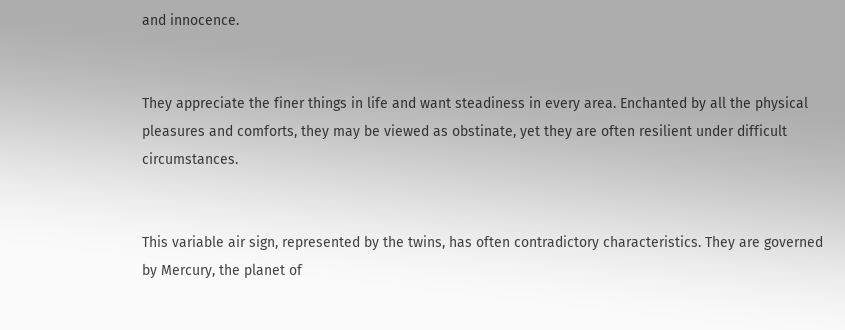and innocence.


They appreciate the finer things in life and want steadiness in every area. Enchanted by all the physical pleasures and comforts, they may be viewed as obstinate, yet they are often resilient under difficult circumstances.


This variable air sign, represented by the twins, has often contradictory characteristics. They are governed by Mercury, the planet of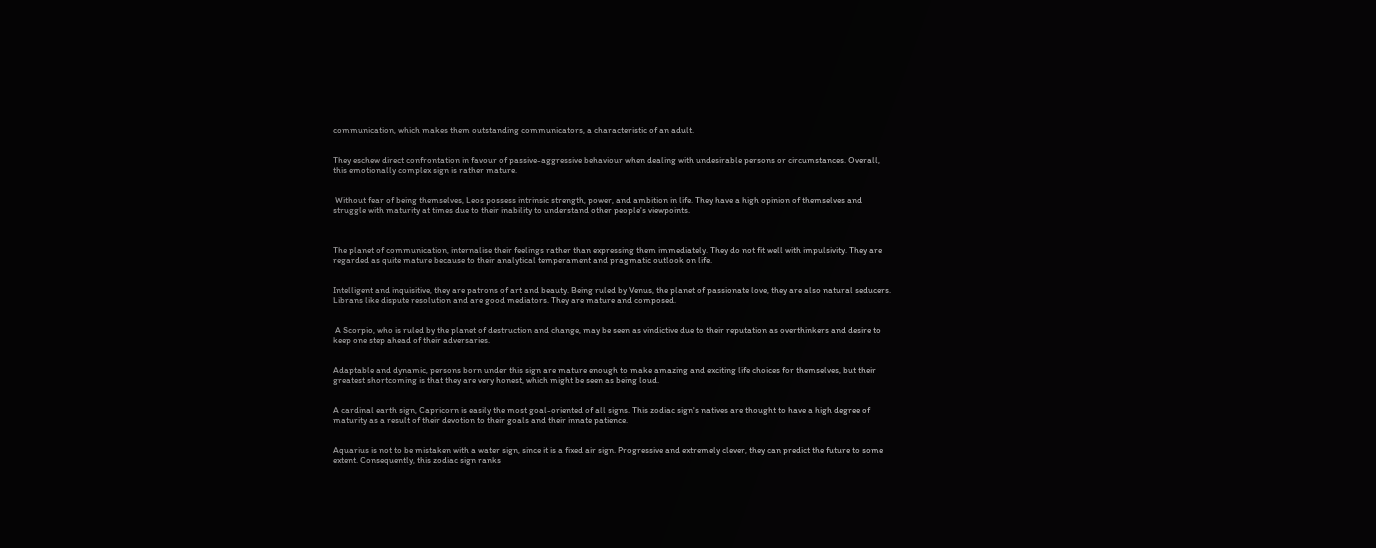communication, which makes them outstanding communicators, a characteristic of an adult.


They eschew direct confrontation in favour of passive-aggressive behaviour when dealing with undesirable persons or circumstances. Overall, this emotionally complex sign is rather mature.


 Without fear of being themselves, Leos possess intrinsic strength, power, and ambition in life. They have a high opinion of themselves and struggle with maturity at times due to their inability to understand other people's viewpoints.



The planet of communication, internalise their feelings rather than expressing them immediately. They do not fit well with impulsivity. They are regarded as quite mature because to their analytical temperament and pragmatic outlook on life.


Intelligent and inquisitive, they are patrons of art and beauty. Being ruled by Venus, the planet of passionate love, they are also natural seducers. Librans like dispute resolution and are good mediators. They are mature and composed.


 A Scorpio, who is ruled by the planet of destruction and change, may be seen as vindictive due to their reputation as overthinkers and desire to keep one step ahead of their adversaries.


Adaptable and dynamic, persons born under this sign are mature enough to make amazing and exciting life choices for themselves, but their greatest shortcoming is that they are very honest, which might be seen as being loud.


A cardinal earth sign, Capricorn is easily the most goal-oriented of all signs. This zodiac sign's natives are thought to have a high degree of maturity as a result of their devotion to their goals and their innate patience.


Aquarius is not to be mistaken with a water sign, since it is a fixed air sign. Progressive and extremely clever, they can predict the future to some extent. Consequently, this zodiac sign ranks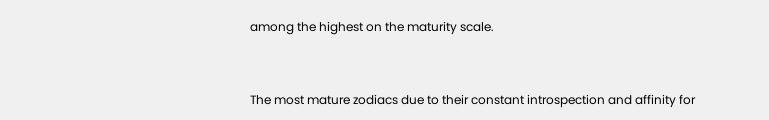among the highest on the maturity scale.


The most mature zodiacs due to their constant introspection and affinity for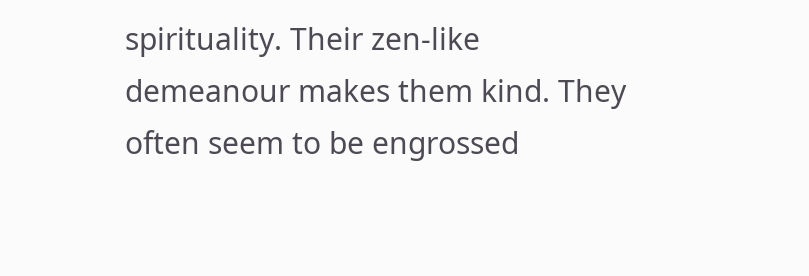spirituality. Their zen-like demeanour makes them kind. They often seem to be engrossed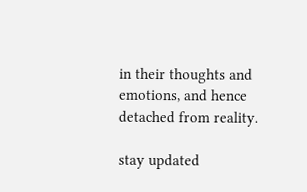in their thoughts and emotions, and hence detached from reality.

stay updated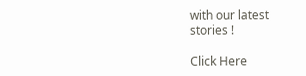with our latest
stories !

Click Here